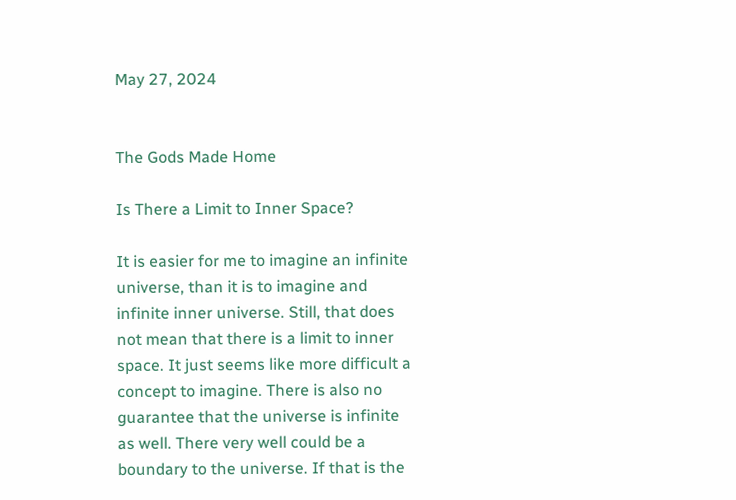May 27, 2024


The Gods Made Home

Is There a Limit to Inner Space?

It is easier for me to imagine an infinite universe, than it is to imagine and infinite inner universe. Still, that does not mean that there is a limit to inner space. It just seems like more difficult a concept to imagine. There is also no guarantee that the universe is infinite as well. There very well could be a boundary to the universe. If that is the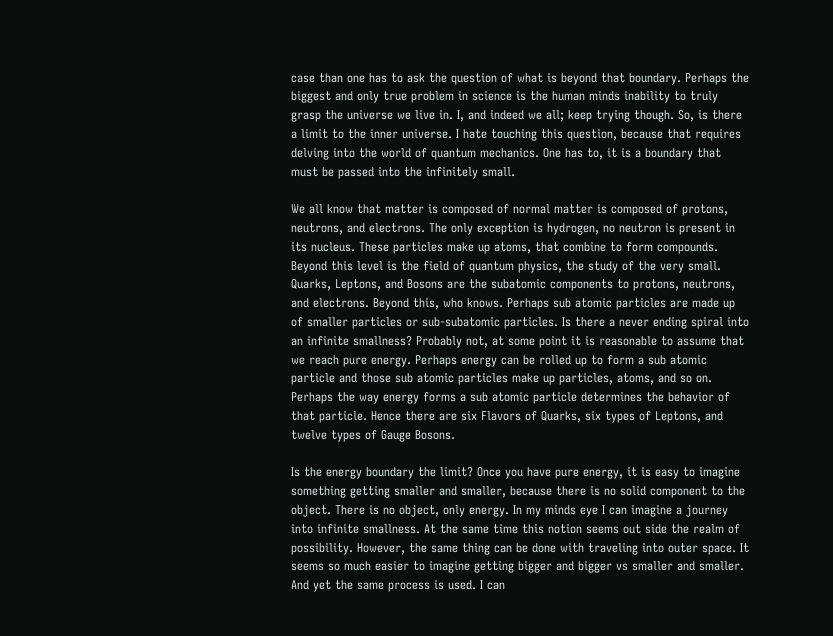case than one has to ask the question of what is beyond that boundary. Perhaps the biggest and only true problem in science is the human minds inability to truly grasp the universe we live in. I, and indeed we all; keep trying though. So, is there a limit to the inner universe. I hate touching this question, because that requires delving into the world of quantum mechanics. One has to, it is a boundary that must be passed into the infinitely small.

We all know that matter is composed of normal matter is composed of protons, neutrons, and electrons. The only exception is hydrogen, no neutron is present in its nucleus. These particles make up atoms, that combine to form compounds. Beyond this level is the field of quantum physics, the study of the very small. Quarks, Leptons, and Bosons are the subatomic components to protons, neutrons, and electrons. Beyond this, who knows. Perhaps sub atomic particles are made up of smaller particles or sub-subatomic particles. Is there a never ending spiral into an infinite smallness? Probably not, at some point it is reasonable to assume that we reach pure energy. Perhaps energy can be rolled up to form a sub atomic particle and those sub atomic particles make up particles, atoms, and so on. Perhaps the way energy forms a sub atomic particle determines the behavior of that particle. Hence there are six Flavors of Quarks, six types of Leptons, and twelve types of Gauge Bosons.

Is the energy boundary the limit? Once you have pure energy, it is easy to imagine something getting smaller and smaller, because there is no solid component to the object. There is no object, only energy. In my minds eye I can imagine a journey into infinite smallness. At the same time this notion seems out side the realm of possibility. However, the same thing can be done with traveling into outer space. It seems so much easier to imagine getting bigger and bigger vs smaller and smaller. And yet the same process is used. I can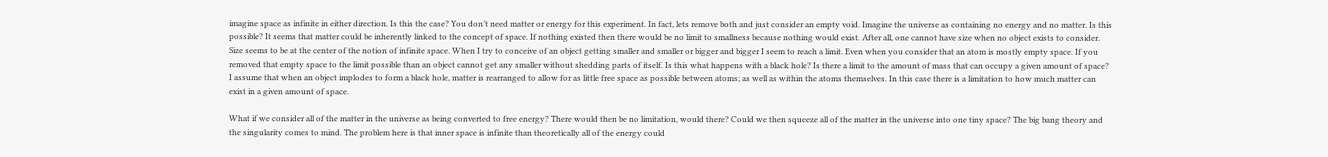imagine space as infinite in either direction. Is this the case? You don’t need matter or energy for this experiment. In fact, lets remove both and just consider an empty void. Imagine the universe as containing no energy and no matter. Is this possible? It seems that matter could be inherently linked to the concept of space. If nothing existed then there would be no limit to smallness because nothing would exist. After all, one cannot have size when no object exists to consider. Size seems to be at the center of the notion of infinite space. When I try to conceive of an object getting smaller and smaller or bigger and bigger I seem to reach a limit. Even when you consider that an atom is mostly empty space. If you removed that empty space to the limit possible than an object cannot get any smaller without shedding parts of itself. Is this what happens with a black hole? Is there a limit to the amount of mass that can occupy a given amount of space? I assume that when an object implodes to form a black hole, matter is rearranged to allow for as little free space as possible between atoms; as well as within the atoms themselves. In this case there is a limitation to how much matter can exist in a given amount of space.

What if we consider all of the matter in the universe as being converted to free energy? There would then be no limitation, would there? Could we then squeeze all of the matter in the universe into one tiny space? The big bang theory and the singularity comes to mind. The problem here is that inner space is infinite than theoretically all of the energy could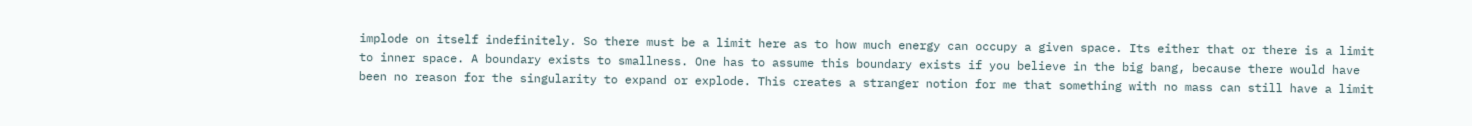implode on itself indefinitely. So there must be a limit here as to how much energy can occupy a given space. Its either that or there is a limit to inner space. A boundary exists to smallness. One has to assume this boundary exists if you believe in the big bang, because there would have been no reason for the singularity to expand or explode. This creates a stranger notion for me that something with no mass can still have a limit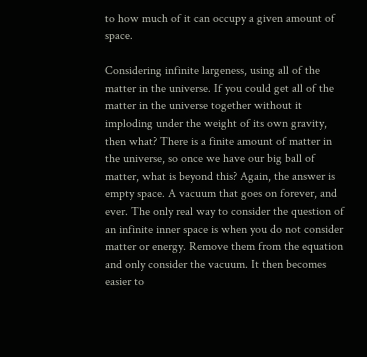to how much of it can occupy a given amount of space.

Considering infinite largeness, using all of the matter in the universe. If you could get all of the matter in the universe together without it imploding under the weight of its own gravity, then what? There is a finite amount of matter in the universe, so once we have our big ball of matter, what is beyond this? Again, the answer is empty space. A vacuum that goes on forever, and ever. The only real way to consider the question of an infinite inner space is when you do not consider matter or energy. Remove them from the equation and only consider the vacuum. It then becomes easier to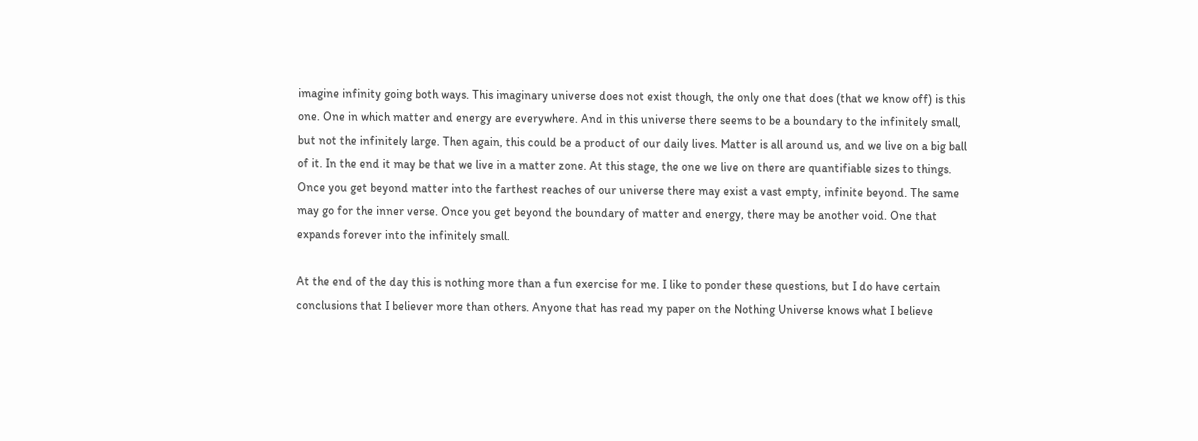imagine infinity going both ways. This imaginary universe does not exist though, the only one that does (that we know off) is this one. One in which matter and energy are everywhere. And in this universe there seems to be a boundary to the infinitely small, but not the infinitely large. Then again, this could be a product of our daily lives. Matter is all around us, and we live on a big ball of it. In the end it may be that we live in a matter zone. At this stage, the one we live on there are quantifiable sizes to things. Once you get beyond matter into the farthest reaches of our universe there may exist a vast empty, infinite beyond. The same may go for the inner verse. Once you get beyond the boundary of matter and energy, there may be another void. One that expands forever into the infinitely small.

At the end of the day this is nothing more than a fun exercise for me. I like to ponder these questions, but I do have certain conclusions that I believer more than others. Anyone that has read my paper on the Nothing Universe knows what I believe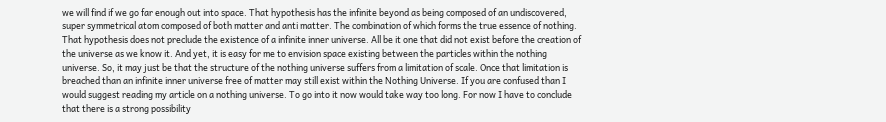we will find if we go far enough out into space. That hypothesis has the infinite beyond as being composed of an undiscovered, super symmetrical atom composed of both matter and anti matter. The combination of which forms the true essence of nothing. That hypothesis does not preclude the existence of a infinite inner universe. All be it one that did not exist before the creation of the universe as we know it. And yet, it is easy for me to envision space existing between the particles within the nothing universe. So, it may just be that the structure of the nothing universe suffers from a limitation of scale. Once that limitation is breached than an infinite inner universe free of matter may still exist within the Nothing Universe. If you are confused than I would suggest reading my article on a nothing universe. To go into it now would take way too long. For now I have to conclude that there is a strong possibility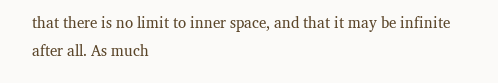that there is no limit to inner space, and that it may be infinite after all. As much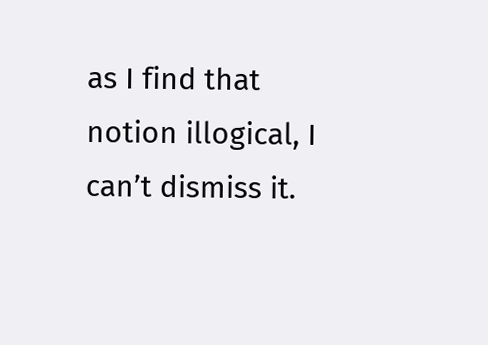as I find that notion illogical, I can’t dismiss it.